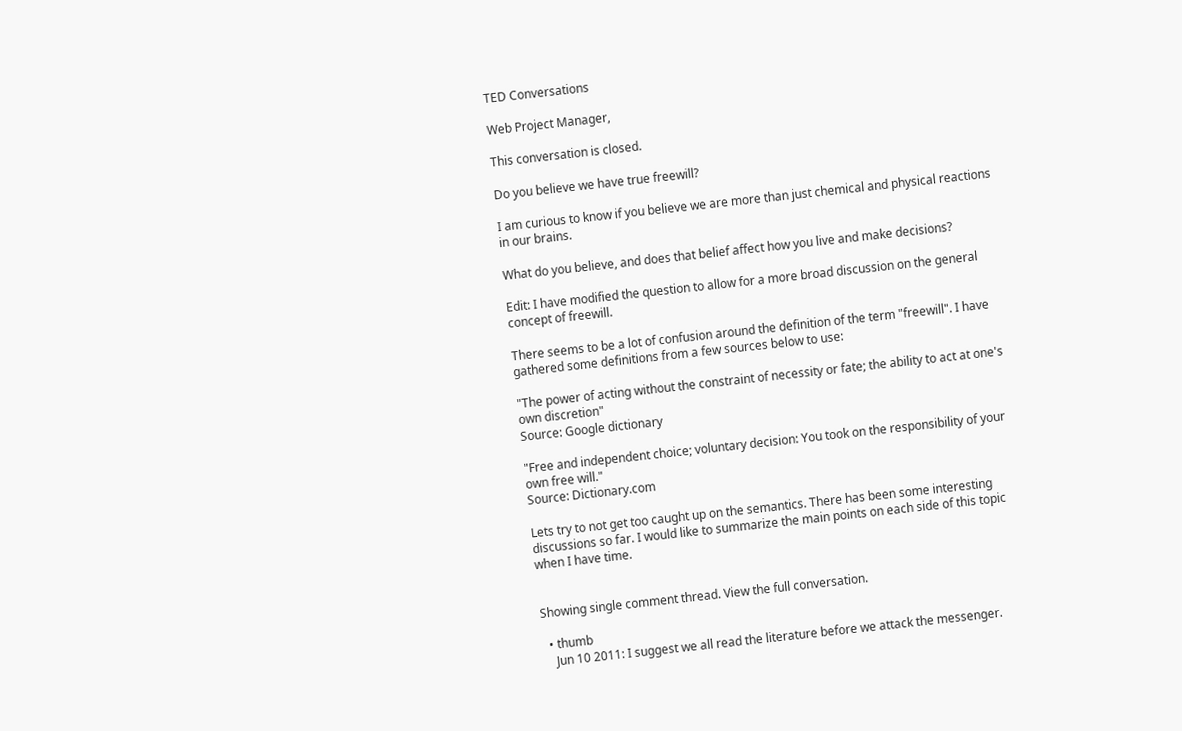TED Conversations

Web Project Manager,

This conversation is closed.

Do you believe we have true freewill?

I am curious to know if you believe we are more than just chemical and physical reactions in our brains.

What do you believe, and does that belief affect how you live and make decisions?

Edit: I have modified the question to allow for a more broad discussion on the general concept of freewill.

There seems to be a lot of confusion around the definition of the term "freewill". I have gathered some definitions from a few sources below to use:

"The power of acting without the constraint of necessity or fate; the ability to act at one's own discretion"
Source: Google dictionary

"Free and independent choice; voluntary decision: You took on the responsibility of your own free will."
Source: Dictionary.com

Lets try to not get too caught up on the semantics. There has been some interesting discussions so far. I would like to summarize the main points on each side of this topic when I have time.


Showing single comment thread. View the full conversation.

  • thumb
    Jun 10 2011: I suggest we all read the literature before we attack the messenger.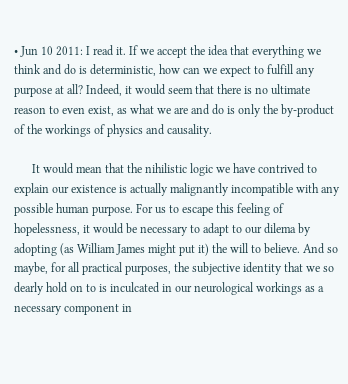• Jun 10 2011: I read it. If we accept the idea that everything we think and do is deterministic, how can we expect to fulfill any purpose at all? Indeed, it would seem that there is no ultimate reason to even exist, as what we are and do is only the by-product of the workings of physics and causality.

      It would mean that the nihilistic logic we have contrived to explain our existence is actually malignantly incompatible with any possible human purpose. For us to escape this feeling of hopelessness, it would be necessary to adapt to our dilema by adopting (as William James might put it) the will to believe. And so maybe, for all practical purposes, the subjective identity that we so dearly hold on to is inculcated in our neurological workings as a necessary component in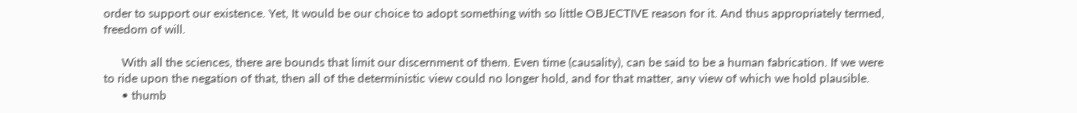order to support our existence. Yet, It would be our choice to adopt something with so little OBJECTIVE reason for it. And thus appropriately termed, freedom of will.

      With all the sciences, there are bounds that limit our discernment of them. Even time (causality), can be said to be a human fabrication. If we were to ride upon the negation of that, then all of the deterministic view could no longer hold, and for that matter, any view of which we hold plausible.
      • thumb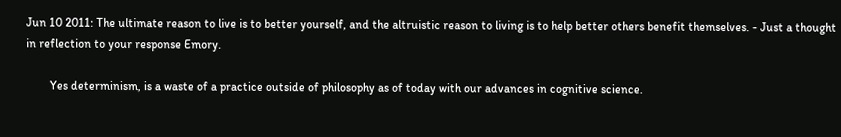Jun 10 2011: The ultimate reason to live is to better yourself, and the altruistic reason to living is to help better others benefit themselves. - Just a thought in reflection to your response Emory.

        Yes determinism, is a waste of a practice outside of philosophy as of today with our advances in cognitive science.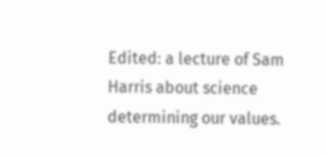Edited: a lecture of Sam Harris about science determining our values.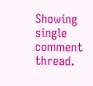Showing single comment thread.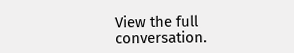View the full conversation.